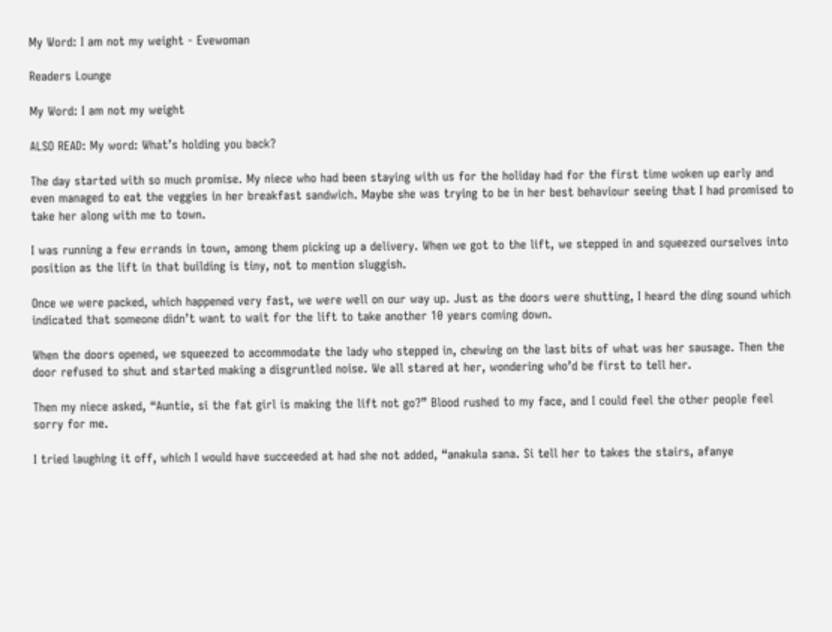My Word: I am not my weight - Evewoman

Readers Lounge

My Word: I am not my weight

ALSO READ: My word: What’s holding you back?

The day started with so much promise. My niece who had been staying with us for the holiday had for the first time woken up early and even managed to eat the veggies in her breakfast sandwich. Maybe she was trying to be in her best behaviour seeing that I had promised to take her along with me to town.

I was running a few errands in town, among them picking up a delivery. When we got to the lift, we stepped in and squeezed ourselves into position as the lift in that building is tiny, not to mention sluggish.

Once we were packed, which happened very fast, we were well on our way up. Just as the doors were shutting, I heard the ding sound which indicated that someone didn’t want to wait for the lift to take another 10 years coming down.

When the doors opened, we squeezed to accommodate the lady who stepped in, chewing on the last bits of what was her sausage. Then the door refused to shut and started making a disgruntled noise. We all stared at her, wondering who’d be first to tell her.

Then my niece asked, “Auntie, si the fat girl is making the lift not go?” Blood rushed to my face, and I could feel the other people feel sorry for me.

I tried laughing it off, which I would have succeeded at had she not added, “anakula sana. Si tell her to takes the stairs, afanye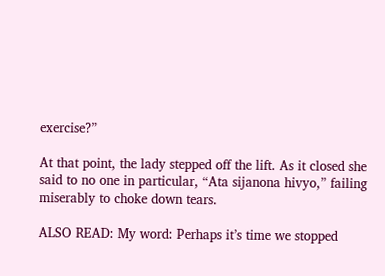exercise?”

At that point, the lady stepped off the lift. As it closed she said to no one in particular, “Ata sijanona hivyo,” failing miserably to choke down tears.

ALSO READ: My word: Perhaps it’s time we stopped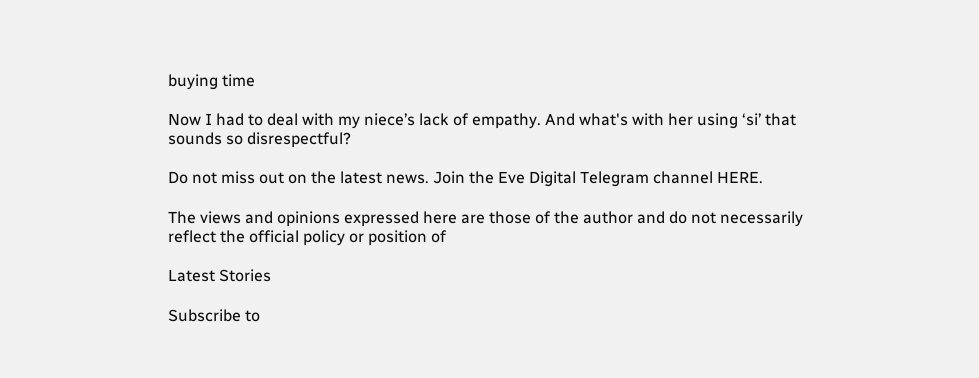buying time

Now I had to deal with my niece’s lack of empathy. And what's with her using ‘si’ that sounds so disrespectful?

Do not miss out on the latest news. Join the Eve Digital Telegram channel HERE.

The views and opinions expressed here are those of the author and do not necessarily reflect the official policy or position of

Latest Stories

Subscribe to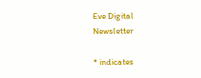Eve Digital Newsletter

* indicates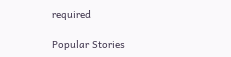required

Popular Stories